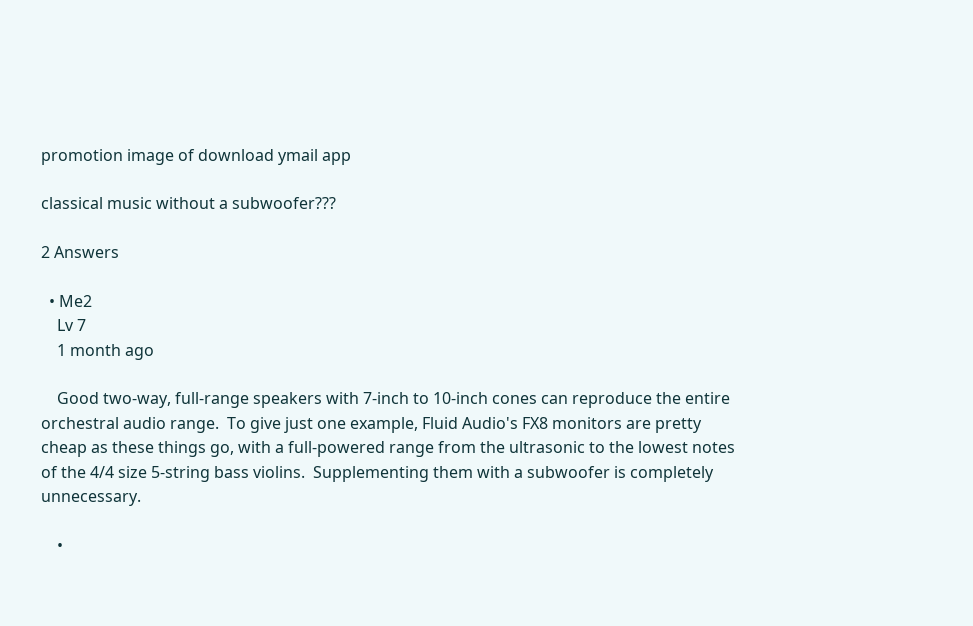promotion image of download ymail app

classical music without a subwoofer???

2 Answers

  • Me2
    Lv 7
    1 month ago

    Good two-way, full-range speakers with 7-inch to 10-inch cones can reproduce the entire orchestral audio range.  To give just one example, Fluid Audio's FX8 monitors are pretty cheap as these things go, with a full-powered range from the ultrasonic to the lowest notes of the 4/4 size 5-string bass violins.  Supplementing them with a subwoofer is completely unnecessary.

    •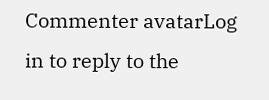Commenter avatarLog in to reply to the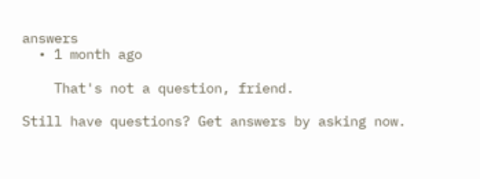answers
  • 1 month ago

    That's not a question, friend.

Still have questions? Get answers by asking now.